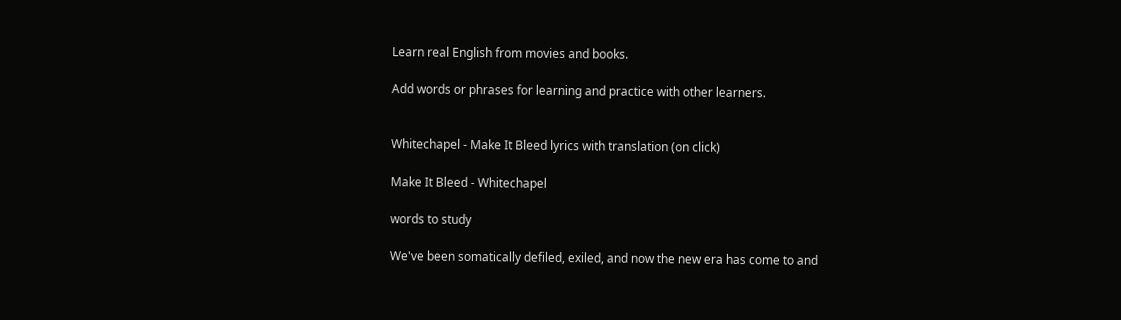Learn real English from movies and books.

Add words or phrases for learning and practice with other learners.


Whitechapel - Make It Bleed lyrics with translation (on click)

Make It Bleed - Whitechapel

words to study

We've been somatically defiled, exiled, and now the new era has come to and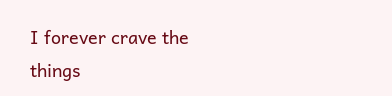I forever crave the things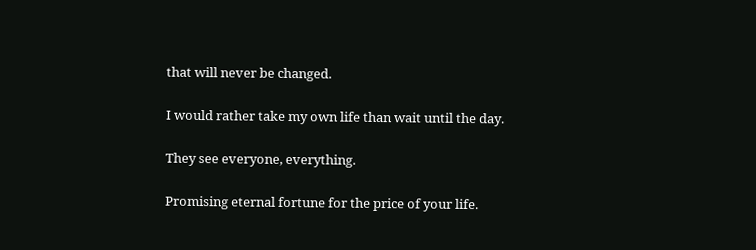that will never be changed.

I would rather take my own life than wait until the day.

They see everyone, everything.

Promising eternal fortune for the price of your life.